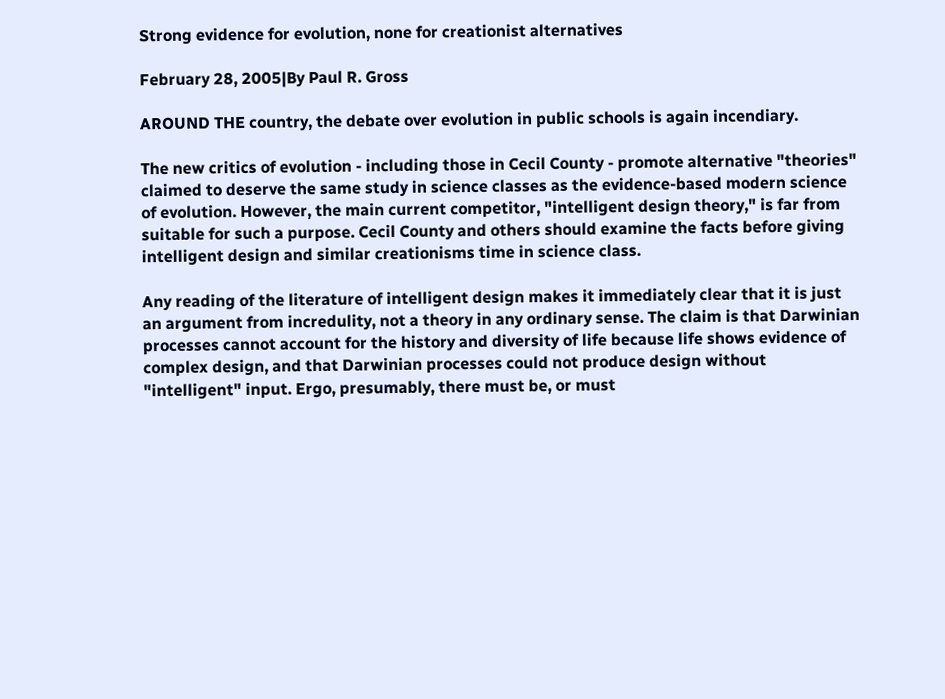Strong evidence for evolution, none for creationist alternatives

February 28, 2005|By Paul R. Gross

AROUND THE country, the debate over evolution in public schools is again incendiary.

The new critics of evolution - including those in Cecil County - promote alternative "theories" claimed to deserve the same study in science classes as the evidence-based modern science of evolution. However, the main current competitor, "intelligent design theory," is far from suitable for such a purpose. Cecil County and others should examine the facts before giving intelligent design and similar creationisms time in science class.

Any reading of the literature of intelligent design makes it immediately clear that it is just an argument from incredulity, not a theory in any ordinary sense. The claim is that Darwinian processes cannot account for the history and diversity of life because life shows evidence of complex design, and that Darwinian processes could not produce design without "intelligent" input. Ergo, presumably, there must be, or must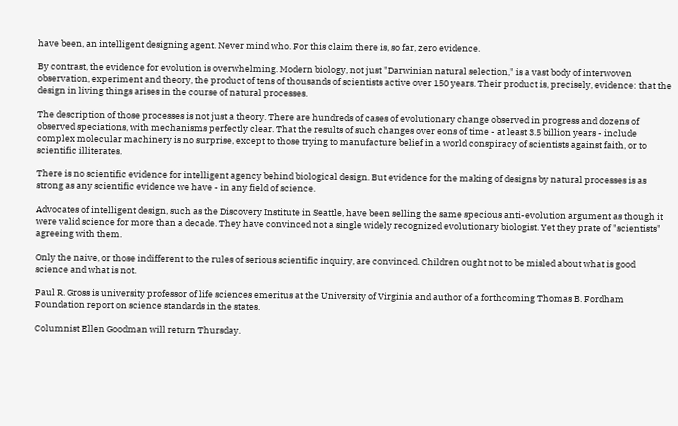have been, an intelligent designing agent. Never mind who. For this claim there is, so far, zero evidence.

By contrast, the evidence for evolution is overwhelming. Modern biology, not just "Darwinian natural selection," is a vast body of interwoven observation, experiment and theory, the product of tens of thousands of scientists active over 150 years. Their product is, precisely, evidence: that the design in living things arises in the course of natural processes.

The description of those processes is not just a theory. There are hundreds of cases of evolutionary change observed in progress and dozens of observed speciations, with mechanisms perfectly clear. That the results of such changes over eons of time - at least 3.5 billion years - include complex molecular machinery is no surprise, except to those trying to manufacture belief in a world conspiracy of scientists against faith, or to scientific illiterates.

There is no scientific evidence for intelligent agency behind biological design. But evidence for the making of designs by natural processes is as strong as any scientific evidence we have - in any field of science.

Advocates of intelligent design, such as the Discovery Institute in Seattle, have been selling the same specious anti-evolution argument as though it were valid science for more than a decade. They have convinced not a single widely recognized evolutionary biologist. Yet they prate of "scientists" agreeing with them.

Only the naive, or those indifferent to the rules of serious scientific inquiry, are convinced. Children ought not to be misled about what is good science and what is not.

Paul R. Gross is university professor of life sciences emeritus at the University of Virginia and author of a forthcoming Thomas B. Fordham Foundation report on science standards in the states.

Columnist Ellen Goodman will return Thursday.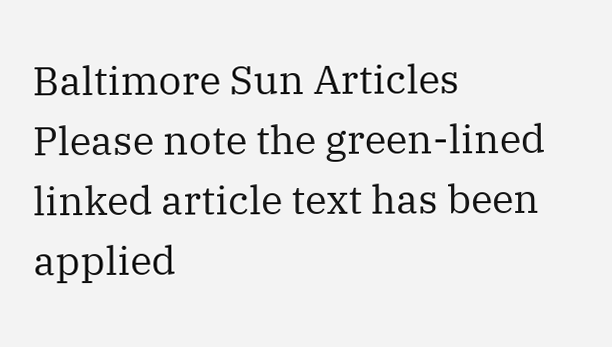Baltimore Sun Articles
Please note the green-lined linked article text has been applied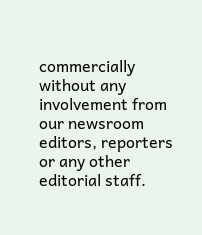commercially without any involvement from our newsroom editors, reporters or any other editorial staff.